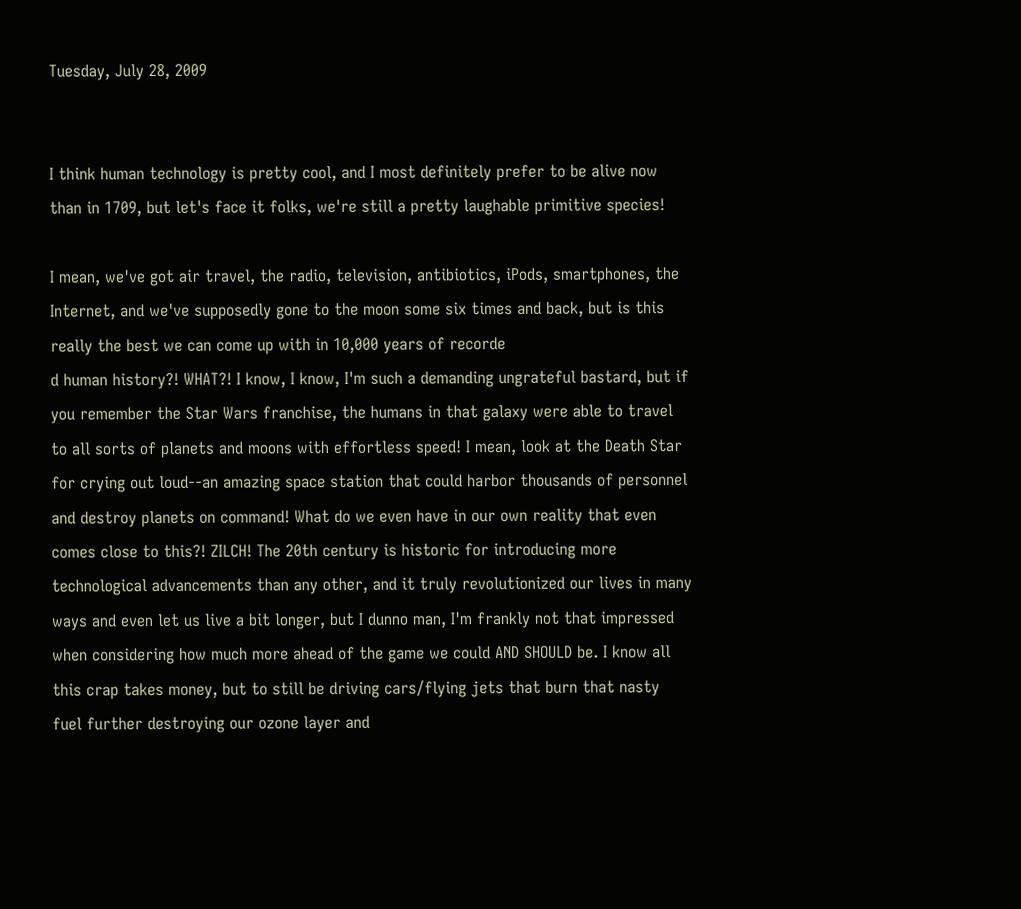Tuesday, July 28, 2009


I think human technology is pretty cool, and I most definitely prefer to be alive now than in 1709, but let's face it folks, we're still a pretty laughable primitive species!

I mean, we've got air travel, the radio, television, antibiotics, iPods, smartphones, the Internet, and we've supposedly gone to the moon some six times and back, but is this really the best we can come up with in 10,000 years of recorde
d human history?! WHAT?! I know, I know, I'm such a demanding ungrateful bastard, but if you remember the Star Wars franchise, the humans in that galaxy were able to travel to all sorts of planets and moons with effortless speed! I mean, look at the Death Star for crying out loud--an amazing space station that could harbor thousands of personnel and destroy planets on command! What do we even have in our own reality that even comes close to this?! ZILCH! The 20th century is historic for introducing more technological advancements than any other, and it truly revolutionized our lives in many ways and even let us live a bit longer, but I dunno man, I'm frankly not that impressed when considering how much more ahead of the game we could AND SHOULD be. I know all this crap takes money, but to still be driving cars/flying jets that burn that nasty fuel further destroying our ozone layer and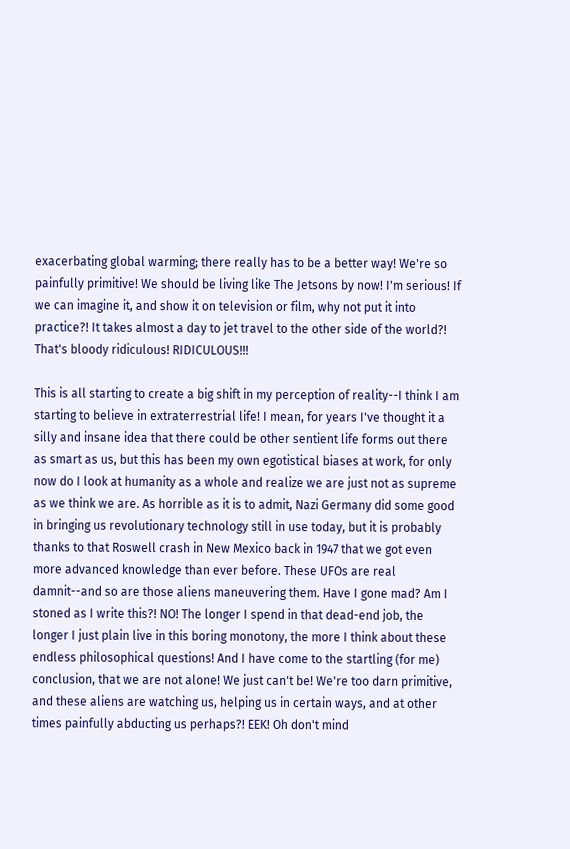exacerbating global warming; there really has to be a better way! We're so painfully primitive! We should be living like The Jetsons by now! I'm serious! If we can imagine it, and show it on television or film, why not put it into practice?! It takes almost a day to jet travel to the other side of the world?! That's bloody ridiculous! RIDICULOUS!!!

This is all starting to create a big shift in my perception of reality--I think I am starting to believe in extraterrestrial life! I mean, for years I've thought it a silly and insane idea that there could be other sentient life forms out there as smart as us, but this has been my own egotistical biases at work, for only now do I look at humanity as a whole and realize we are just not as supreme as we think we are. As horrible as it is to admit, Nazi Germany did some good in bringing us revolutionary technology still in use today, but it is probably thanks to that Roswell crash in New Mexico back in 1947 that we got even more advanced knowledge than ever before. These UFOs are real damnit--and so are those aliens maneuvering them. Have I gone mad? Am I stoned as I write this?! NO! The longer I spend in that dead-end job, the longer I just plain live in this boring monotony, the more I think about these endless philosophical questions! And I have come to the startling (for me) conclusion, that we are not alone! We just can't be! We're too darn primitive, and these aliens are watching us, helping us in certain ways, and at other times painfully abducting us perhaps?! EEK! Oh don't mind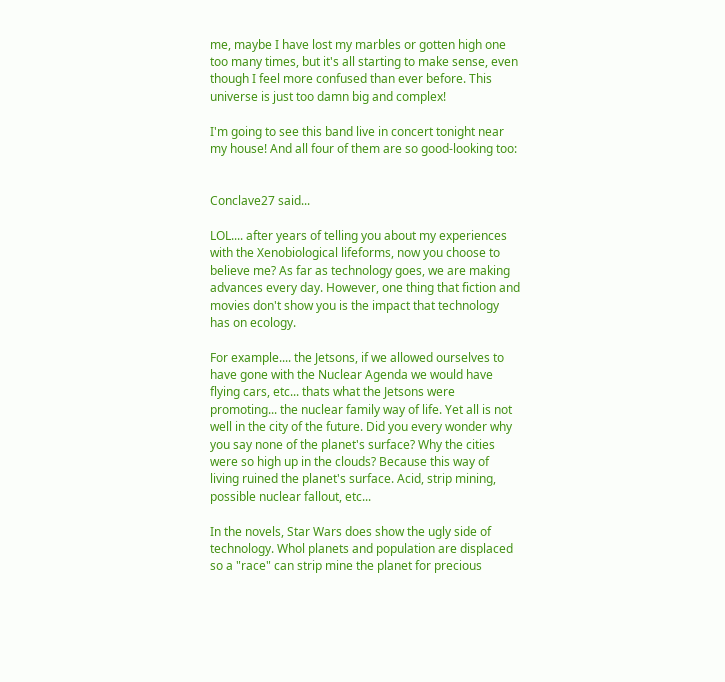me, maybe I have lost my marbles or gotten high one too many times, but it's all starting to make sense, even though I feel more confused than ever before. This universe is just too damn big and complex!

I'm going to see this band live in concert tonight near my house! And all four of them are so good-looking too:


Conclave27 said...

LOL.... after years of telling you about my experiences with the Xenobiological lifeforms, now you choose to believe me? As far as technology goes, we are making advances every day. However, one thing that fiction and movies don't show you is the impact that technology has on ecology.

For example.... the Jetsons, if we allowed ourselves to have gone with the Nuclear Agenda we would have flying cars, etc... thats what the Jetsons were promoting... the nuclear family way of life. Yet all is not well in the city of the future. Did you every wonder why you say none of the planet's surface? Why the cities were so high up in the clouds? Because this way of living ruined the planet's surface. Acid, strip mining, possible nuclear fallout, etc...

In the novels, Star Wars does show the ugly side of technology. Whol planets and population are displaced so a "race" can strip mine the planet for precious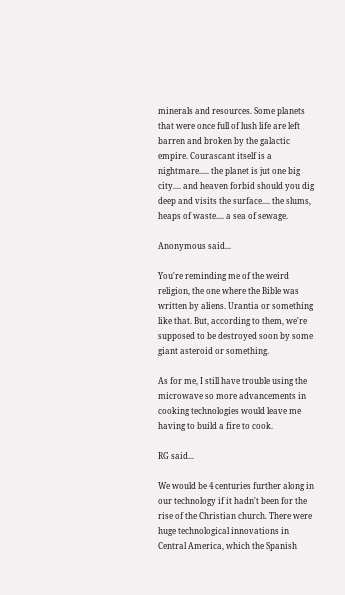minerals and resources. Some planets that were once full of lush life are left barren and broken by the galactic empire. Courascant itself is a nightmare..... the planet is jut one big city.... and heaven forbid should you dig deep and visits the surface.... the slums, heaps of waste.... a sea of sewage.

Anonymous said...

You're reminding me of the weird religion, the one where the Bible was written by aliens. Urantia or something like that. But, according to them, we're supposed to be destroyed soon by some giant asteroid or something.

As for me, I still have trouble using the microwave so more advancements in cooking technologies would leave me having to build a fire to cook.

RG said...

We would be 4 centuries further along in our technology if it hadn't been for the rise of the Christian church. There were huge technological innovations in Central America, which the Spanish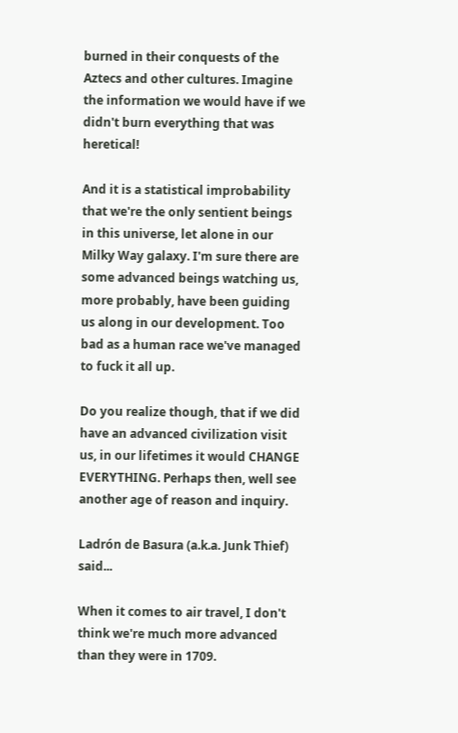burned in their conquests of the Aztecs and other cultures. Imagine the information we would have if we didn't burn everything that was heretical!

And it is a statistical improbability that we're the only sentient beings in this universe, let alone in our Milky Way galaxy. I'm sure there are some advanced beings watching us, more probably, have been guiding us along in our development. Too bad as a human race we've managed to fuck it all up.

Do you realize though, that if we did have an advanced civilization visit us, in our lifetimes it would CHANGE EVERYTHING. Perhaps then, well see another age of reason and inquiry.

Ladrón de Basura (a.k.a. Junk Thief) said...

When it comes to air travel, I don't think we're much more advanced than they were in 1709.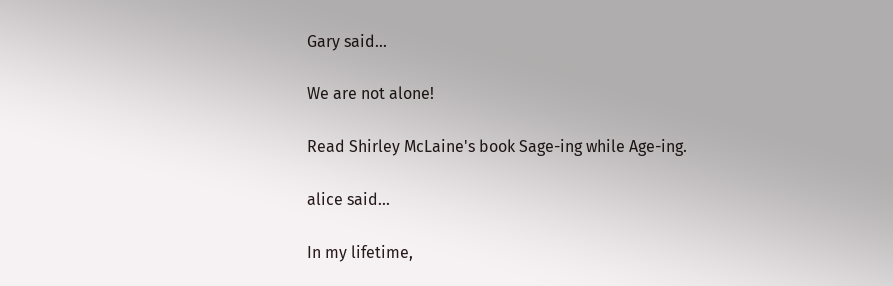Gary said...

We are not alone!

Read Shirley McLaine's book Sage-ing while Age-ing.

alice said...

In my lifetime,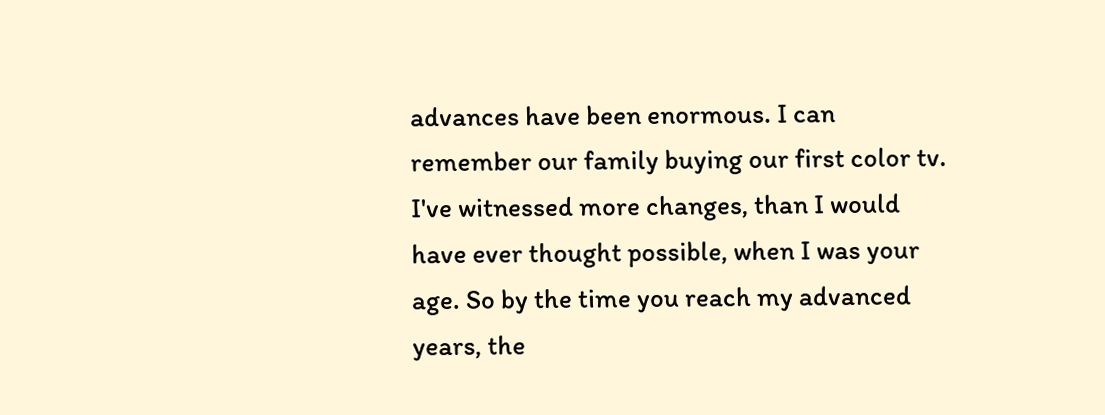advances have been enormous. I can remember our family buying our first color tv. I've witnessed more changes, than I would have ever thought possible, when I was your age. So by the time you reach my advanced years, the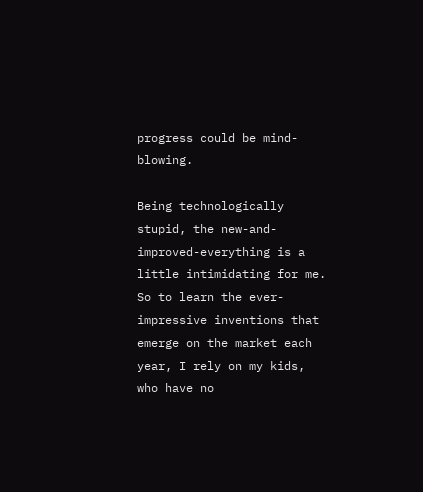progress could be mind-blowing.

Being technologically stupid, the new-and-improved-everything is a little intimidating for me. So to learn the ever-impressive inventions that emerge on the market each year, I rely on my kids, who have no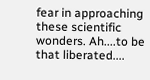fear in approaching these scientific wonders. Ah....to be that liberated....